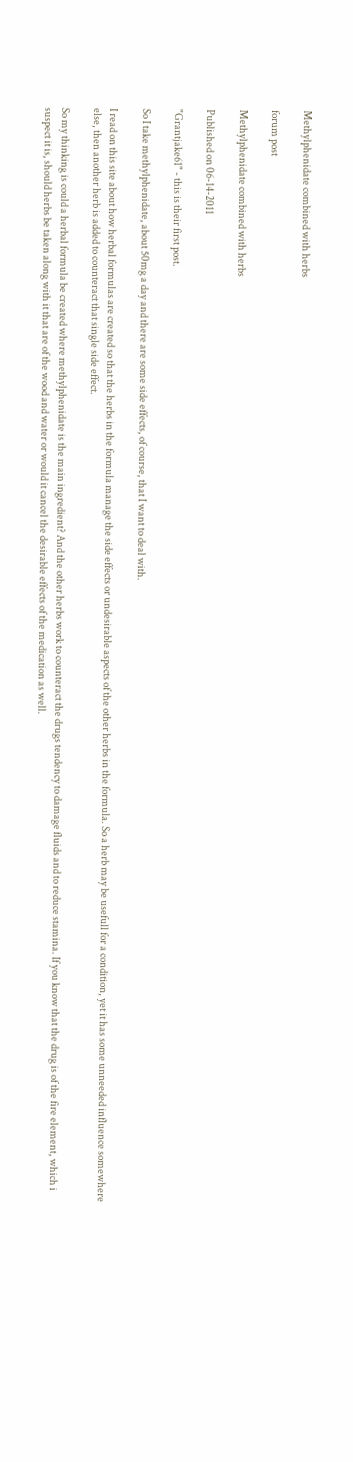Methylphenidate combined with herbs

forum post

Methylphenidate combined with herbs

Published on 06-14-2011

"Grantjake61" - this is their first post.

So I take methylphenidate, about 50mg a day and there are some side effects, of course, that I want to deal with.

I read on this site about how herbal formulas are created so that the herbs in the formula manage the side effects or undesirable aspects of the other herbs in the formula. So a herb may be usefull for a condition, yet it has some unneeded influence somewhere else, then another herb is added to counteract that single side effect.

So my thinking is could a herbal formula be created where methylphenidate is the main ingredient? And the other herbs work to counteract the drugs tendency to damage fluids and to reduce stamina. If you know that the drug is of the fire element, which i suspect it is, should herbs be taken along with it that are of the wood and water or would it cancel the desirable effects of the medication as well.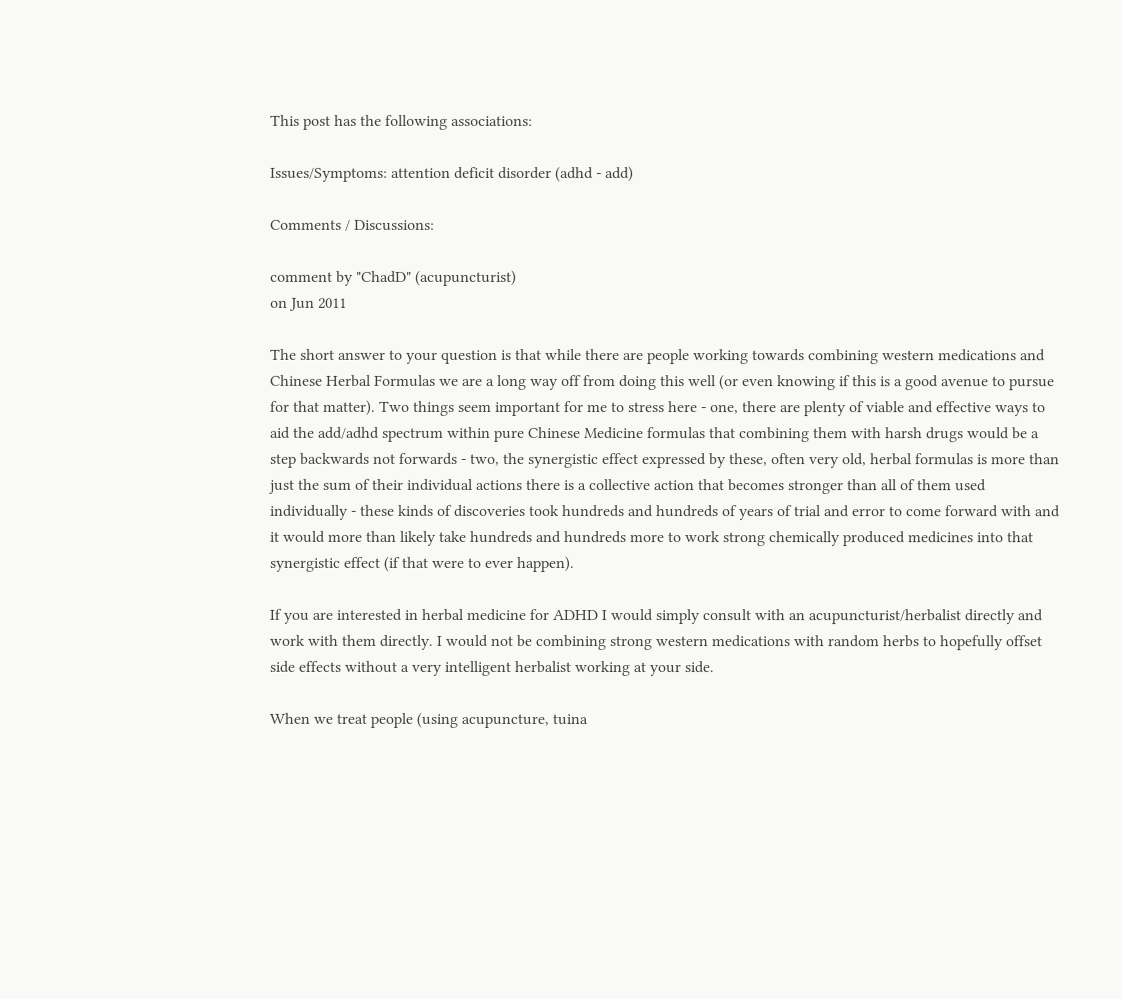This post has the following associations:

Issues/Symptoms: attention deficit disorder (adhd - add)

Comments / Discussions:

comment by "ChadD" (acupuncturist)
on Jun 2011

The short answer to your question is that while there are people working towards combining western medications and Chinese Herbal Formulas we are a long way off from doing this well (or even knowing if this is a good avenue to pursue for that matter). Two things seem important for me to stress here - one, there are plenty of viable and effective ways to aid the add/adhd spectrum within pure Chinese Medicine formulas that combining them with harsh drugs would be a step backwards not forwards - two, the synergistic effect expressed by these, often very old, herbal formulas is more than just the sum of their individual actions there is a collective action that becomes stronger than all of them used individually - these kinds of discoveries took hundreds and hundreds of years of trial and error to come forward with and it would more than likely take hundreds and hundreds more to work strong chemically produced medicines into that synergistic effect (if that were to ever happen).

If you are interested in herbal medicine for ADHD I would simply consult with an acupuncturist/herbalist directly and work with them directly. I would not be combining strong western medications with random herbs to hopefully offset side effects without a very intelligent herbalist working at your side.

When we treat people (using acupuncture, tuina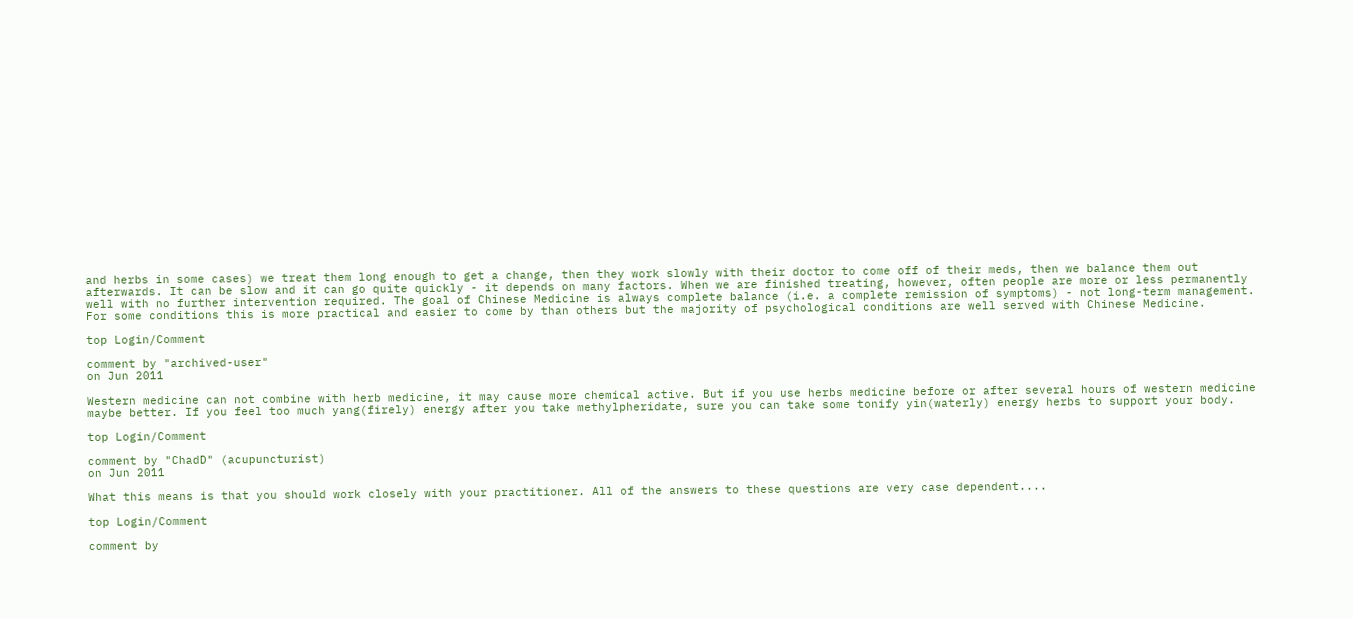and herbs in some cases) we treat them long enough to get a change, then they work slowly with their doctor to come off of their meds, then we balance them out afterwards. It can be slow and it can go quite quickly - it depends on many factors. When we are finished treating, however, often people are more or less permanently well with no further intervention required. The goal of Chinese Medicine is always complete balance (i.e. a complete remission of symptoms) - not long-term management. For some conditions this is more practical and easier to come by than others but the majority of psychological conditions are well served with Chinese Medicine.

top Login/Comment

comment by "archived-user"
on Jun 2011

Western medicine can not combine with herb medicine, it may cause more chemical active. But if you use herbs medicine before or after several hours of western medicine maybe better. If you feel too much yang(firely) energy after you take methylpheridate, sure you can take some tonify yin(waterly) energy herbs to support your body.

top Login/Comment

comment by "ChadD" (acupuncturist)
on Jun 2011

What this means is that you should work closely with your practitioner. All of the answers to these questions are very case dependent....

top Login/Comment

comment by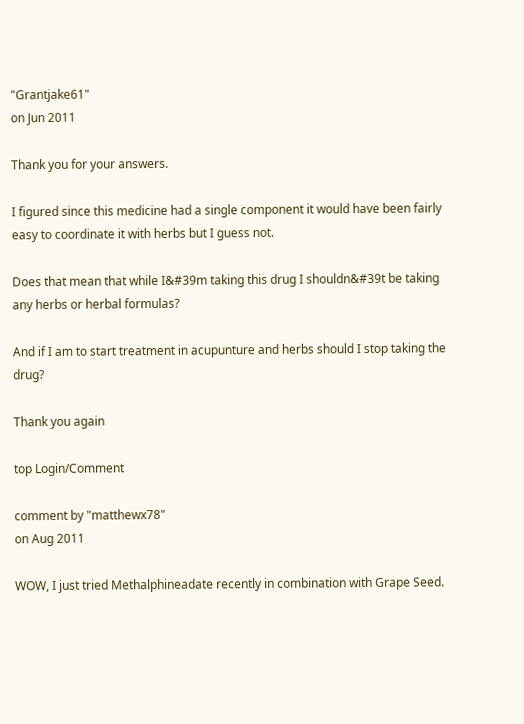"Grantjake61"
on Jun 2011

Thank you for your answers.

I figured since this medicine had a single component it would have been fairly easy to coordinate it with herbs but I guess not.

Does that mean that while I&#39m taking this drug I shouldn&#39t be taking any herbs or herbal formulas?

And if I am to start treatment in acupunture and herbs should I stop taking the drug?

Thank you again

top Login/Comment

comment by "matthewx78"
on Aug 2011

WOW, I just tried Methalphineadate recently in combination with Grape Seed.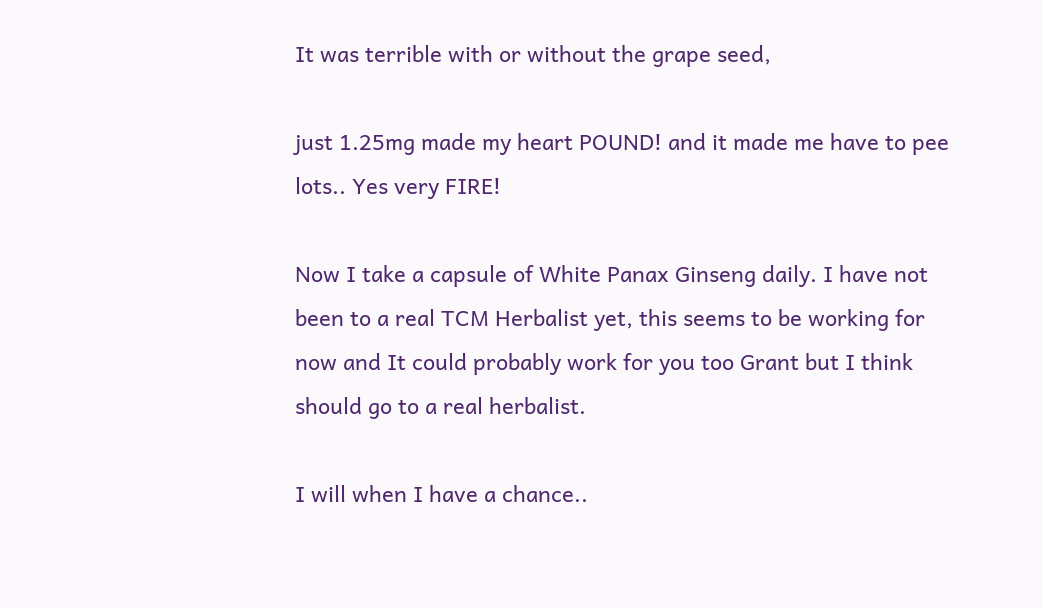It was terrible with or without the grape seed,

just 1.25mg made my heart POUND! and it made me have to pee lots.. Yes very FIRE!

Now I take a capsule of White Panax Ginseng daily. I have not been to a real TCM Herbalist yet, this seems to be working for now and It could probably work for you too Grant but I think should go to a real herbalist.

I will when I have a chance..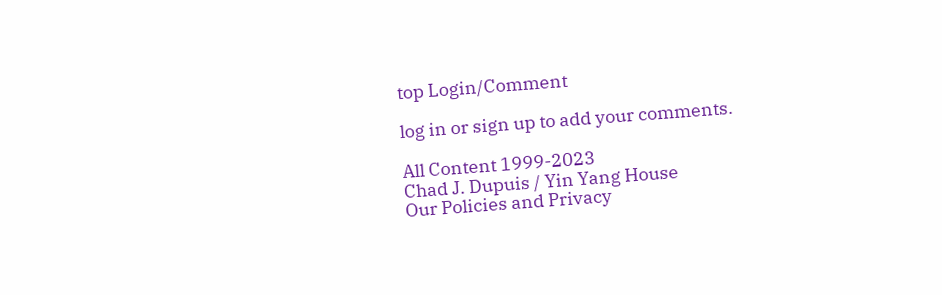top Login/Comment

log in or sign up to add your comments.

All Content 1999-2023
Chad J. Dupuis / Yin Yang House
Our Policies and Privacy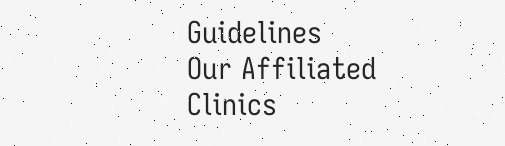Guidelines
Our Affiliated Clinics